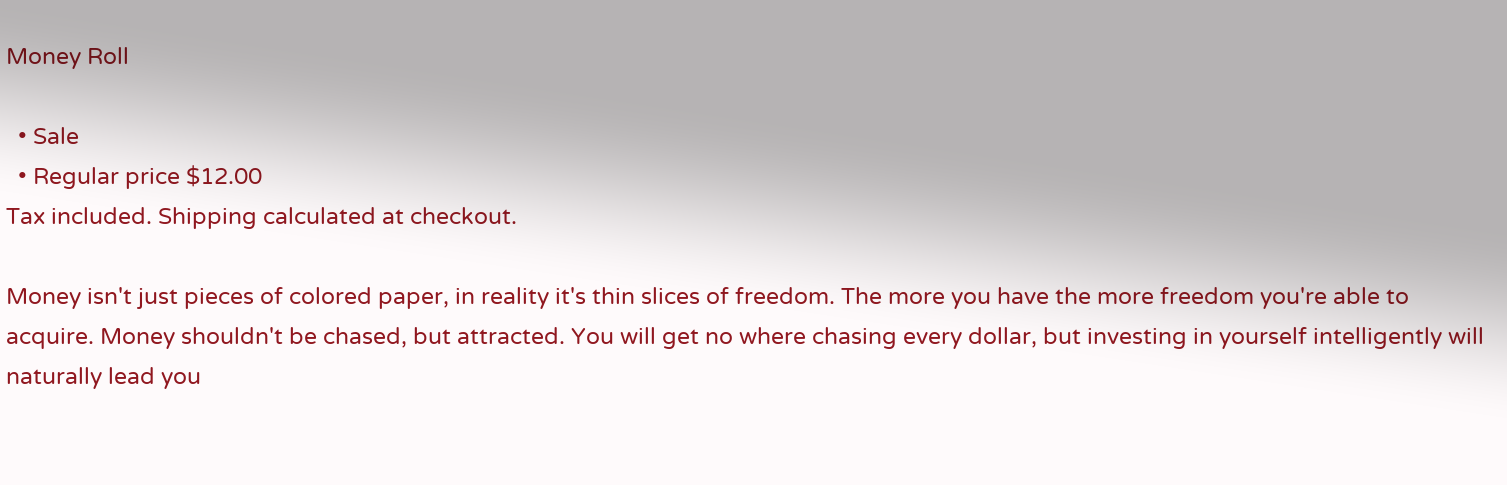Money Roll

  • Sale
  • Regular price $12.00
Tax included. Shipping calculated at checkout.

Money isn't just pieces of colored paper, in reality it's thin slices of freedom. The more you have the more freedom you're able to acquire. Money shouldn't be chased, but attracted. You will get no where chasing every dollar, but investing in yourself intelligently will naturally lead you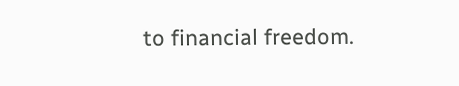to financial freedom.